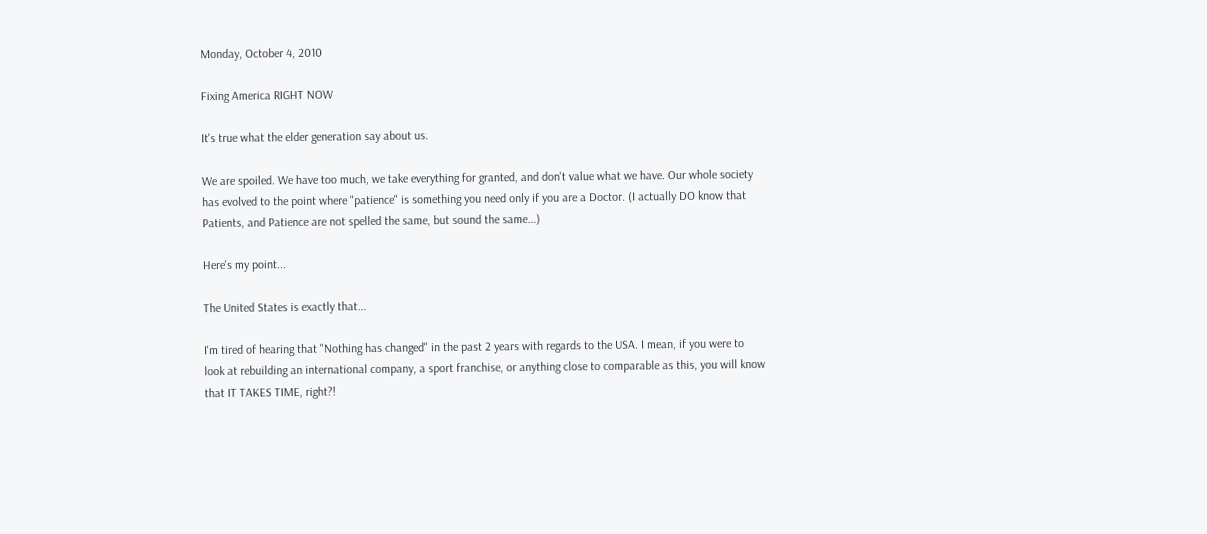Monday, October 4, 2010

Fixing America RIGHT NOW

It's true what the elder generation say about us.

We are spoiled. We have too much, we take everything for granted, and don't value what we have. Our whole society has evolved to the point where "patience" is something you need only if you are a Doctor. (I actually DO know that Patients, and Patience are not spelled the same, but sound the same...)

Here's my point...

The United States is exactly that...

I'm tired of hearing that "Nothing has changed" in the past 2 years with regards to the USA. I mean, if you were to look at rebuilding an international company, a sport franchise, or anything close to comparable as this, you will know that IT TAKES TIME, right?!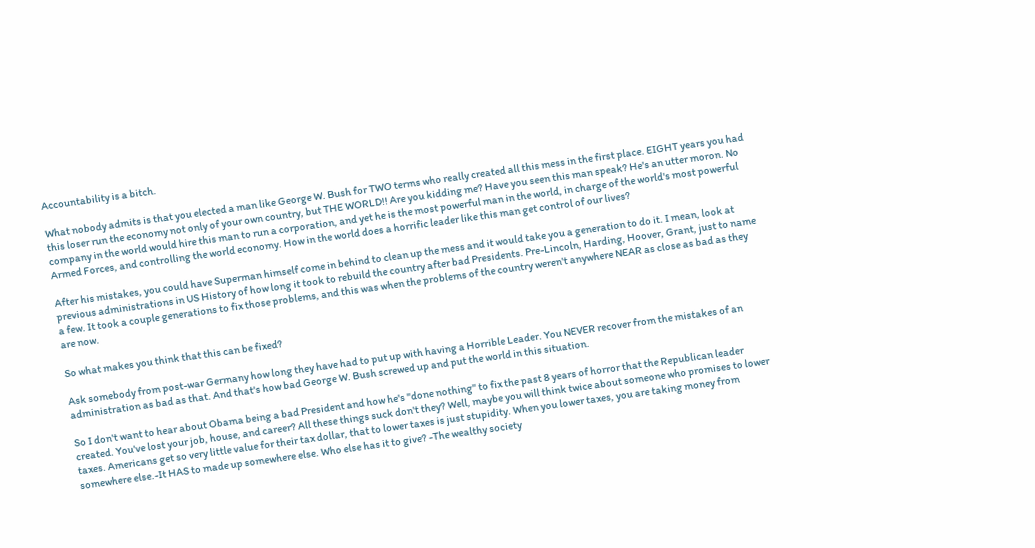Accountability is a bitch.

What nobody admits is that you elected a man like George W. Bush for TWO terms who really created all this mess in the first place. EIGHT years you had this loser run the economy not only of your own country, but THE WORLD!! Are you kidding me? Have you seen this man speak? He's an utter moron. No company in the world would hire this man to run a corporation, and yet he is the most powerful man in the world, in charge of the world's most powerful Armed Forces, and controlling the world economy. How in the world does a horrific leader like this man get control of our lives?

After his mistakes, you could have Superman himself come in behind to clean up the mess and it would take you a generation to do it. I mean, look at previous administrations in US History of how long it took to rebuild the country after bad Presidents. Pre-Lincoln, Harding, Hoover, Grant, just to name a few. It took a couple generations to fix those problems, and this was when the problems of the country weren't anywhere NEAR as close as bad as they are now.

So what makes you think that this can be fixed?

Ask somebody from post-war Germany how long they have had to put up with having a Horrible Leader. You NEVER recover from the mistakes of an administration as bad as that. And that's how bad George W. Bush screwed up and put the world in this situation.

So I don't want to hear about Obama being a bad President and how he's "done nothing" to fix the past 8 years of horror that the Republican leader created. You've lost your job, house, and career? All these things suck don't they? Well, maybe you will think twice about someone who promises to lower taxes. Americans get so very little value for their tax dollar, that to lower taxes is just stupidity. When you lower taxes, you are taking money from somewhere else.-It HAS to made up somewhere else. Who else has it to give? -The wealthy society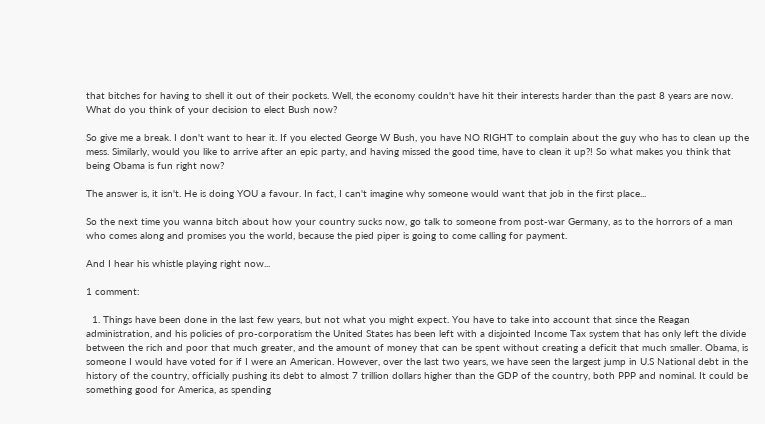that bitches for having to shell it out of their pockets. Well, the economy couldn't have hit their interests harder than the past 8 years are now. What do you think of your decision to elect Bush now?

So give me a break. I don't want to hear it. If you elected George W Bush, you have NO RIGHT to complain about the guy who has to clean up the mess. Similarly, would you like to arrive after an epic party, and having missed the good time, have to clean it up?! So what makes you think that being Obama is fun right now?

The answer is, it isn't. He is doing YOU a favour. In fact, I can't imagine why someone would want that job in the first place...

So the next time you wanna bitch about how your country sucks now, go talk to someone from post-war Germany, as to the horrors of a man who comes along and promises you the world, because the pied piper is going to come calling for payment.

And I hear his whistle playing right now...

1 comment:

  1. Things have been done in the last few years, but not what you might expect. You have to take into account that since the Reagan administration, and his policies of pro-corporatism the United States has been left with a disjointed Income Tax system that has only left the divide between the rich and poor that much greater, and the amount of money that can be spent without creating a deficit that much smaller. Obama, is someone I would have voted for if I were an American. However, over the last two years, we have seen the largest jump in U.S National debt in the history of the country, officially pushing its debt to almost 7 trillion dollars higher than the GDP of the country, both PPP and nominal. It could be something good for America, as spending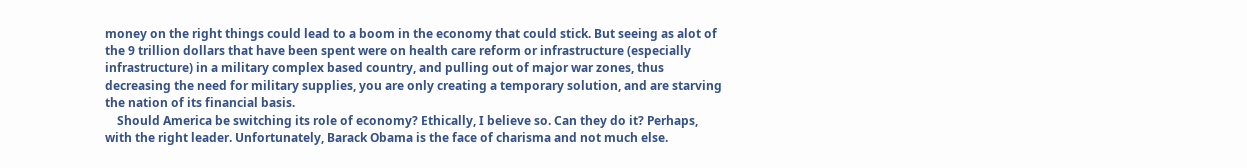money on the right things could lead to a boom in the economy that could stick. But seeing as alot of the 9 trillion dollars that have been spent were on health care reform or infrastructure (especially infrastructure) in a military complex based country, and pulling out of major war zones, thus decreasing the need for military supplies, you are only creating a temporary solution, and are starving the nation of its financial basis.
    Should America be switching its role of economy? Ethically, I believe so. Can they do it? Perhaps, with the right leader. Unfortunately, Barack Obama is the face of charisma and not much else.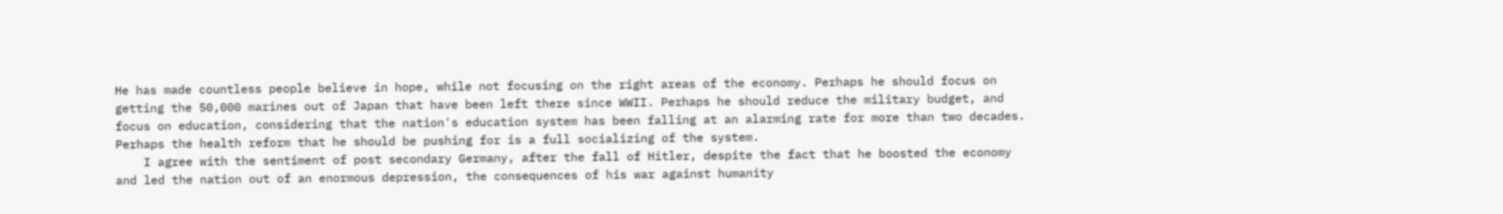He has made countless people believe in hope, while not focusing on the right areas of the economy. Perhaps he should focus on getting the 50,000 marines out of Japan that have been left there since WWII. Perhaps he should reduce the military budget, and focus on education, considering that the nation's education system has been falling at an alarming rate for more than two decades. Perhaps the health reform that he should be pushing for is a full socializing of the system.
    I agree with the sentiment of post secondary Germany, after the fall of Hitler, despite the fact that he boosted the economy and led the nation out of an enormous depression, the consequences of his war against humanity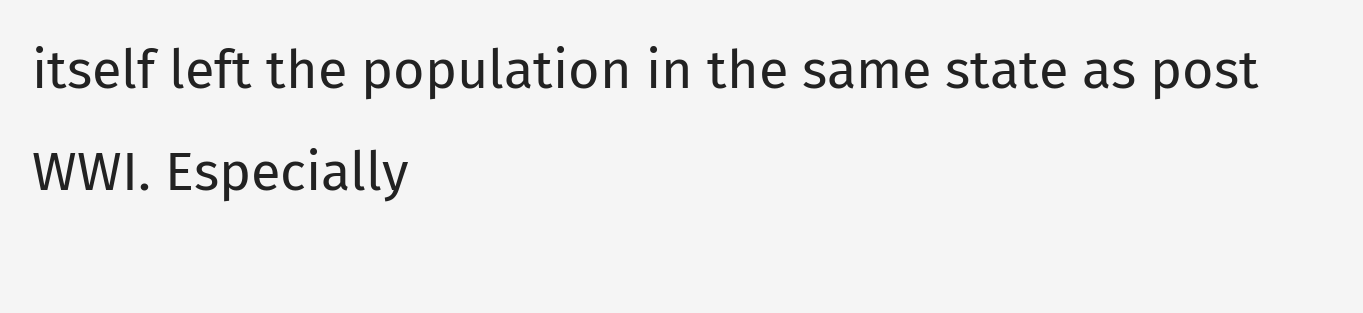itself left the population in the same state as post WWI. Especially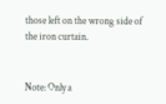those left on the wrong side of the iron curtain.


Note: Only a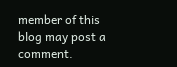member of this blog may post a comment.